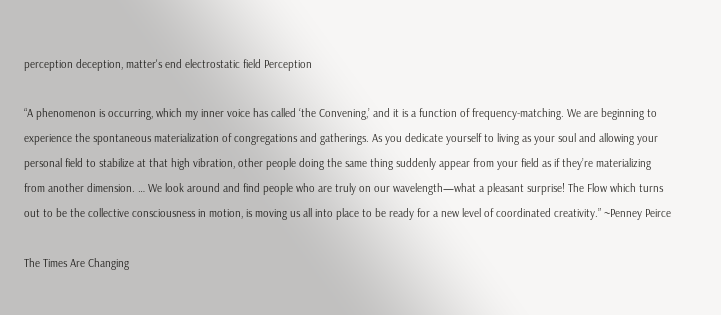perception deception, matter's end electrostatic field Perception

“A phenomenon is occurring, which my inner voice has called ‘the Convening,’ and it is a function of frequency-matching. We are beginning to experience the spontaneous materialization of congregations and gatherings. As you dedicate yourself to living as your soul and allowing your personal field to stabilize at that high vibration, other people doing the same thing suddenly appear from your field as if they’re materializing from another dimension. … We look around and find people who are truly on our wavelength—what a pleasant surprise! The Flow which turns out to be the collective consciousness in motion, is moving us all into place to be ready for a new level of coordinated creativity.” ~Penney Peirce

The Times Are Changing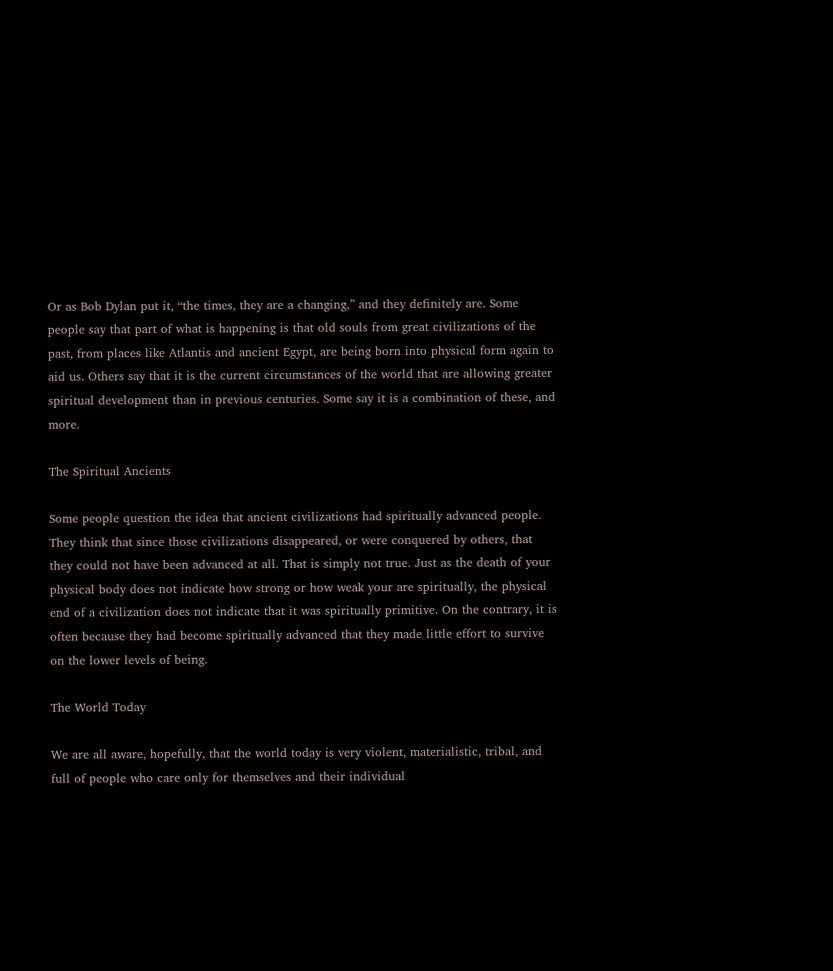Or as Bob Dylan put it, “the times, they are a changing,” and they definitely are. Some people say that part of what is happening is that old souls from great civilizations of the past, from places like Atlantis and ancient Egypt, are being born into physical form again to aid us. Others say that it is the current circumstances of the world that are allowing greater spiritual development than in previous centuries. Some say it is a combination of these, and more.

The Spiritual Ancients

Some people question the idea that ancient civilizations had spiritually advanced people. They think that since those civilizations disappeared, or were conquered by others, that they could not have been advanced at all. That is simply not true. Just as the death of your physical body does not indicate how strong or how weak your are spiritually, the physical end of a civilization does not indicate that it was spiritually primitive. On the contrary, it is often because they had become spiritually advanced that they made little effort to survive on the lower levels of being.

The World Today

We are all aware, hopefully, that the world today is very violent, materialistic, tribal, and full of people who care only for themselves and their individual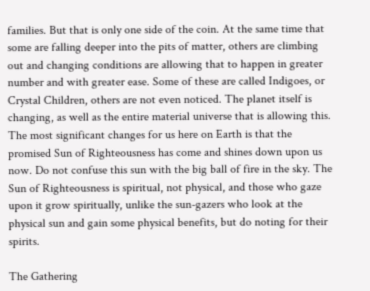families. But that is only one side of the coin. At the same time that some are falling deeper into the pits of matter, others are climbing out and changing conditions are allowing that to happen in greater number and with greater ease. Some of these are called Indigoes, or Crystal Children, others are not even noticed. The planet itself is changing, as well as the entire material universe that is allowing this. The most significant changes for us here on Earth is that the promised Sun of Righteousness has come and shines down upon us now. Do not confuse this sun with the big ball of fire in the sky. The Sun of Righteousness is spiritual, not physical, and those who gaze upon it grow spiritually, unlike the sun-gazers who look at the physical sun and gain some physical benefits, but do noting for their spirits.

The Gathering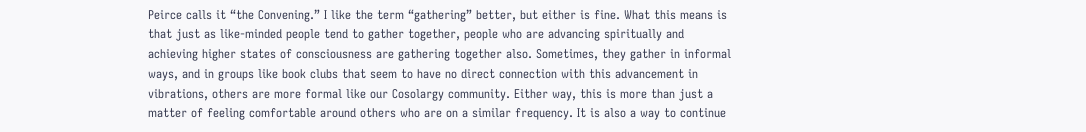Peirce calls it “the Convening.” I like the term “gathering” better, but either is fine. What this means is that just as like-minded people tend to gather together, people who are advancing spiritually and achieving higher states of consciousness are gathering together also. Sometimes, they gather in informal ways, and in groups like book clubs that seem to have no direct connection with this advancement in vibrations, others are more formal like our Cosolargy community. Either way, this is more than just a matter of feeling comfortable around others who are on a similar frequency. It is also a way to continue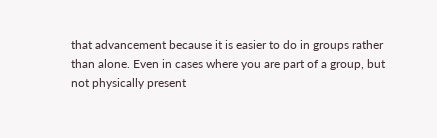that advancement because it is easier to do in groups rather than alone. Even in cases where you are part of a group, but not physically present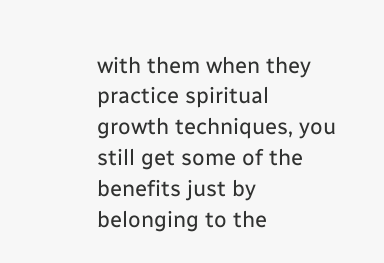with them when they practice spiritual growth techniques, you still get some of the benefits just by belonging to the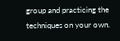group and practicing the techniques on your own.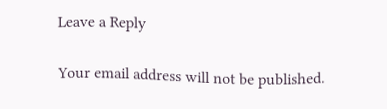Leave a Reply

Your email address will not be published.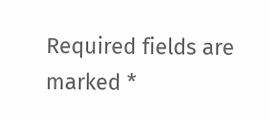Required fields are marked *